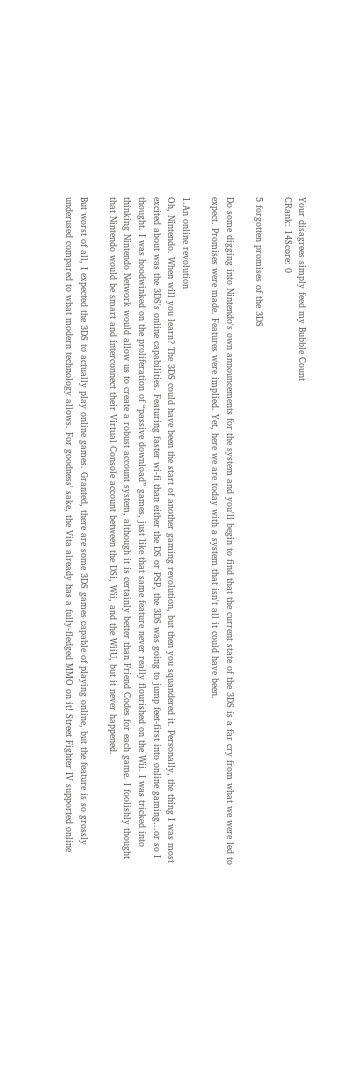Your disagrees simply feed my Bubble Count
CRank: 14Score: 0

5 forgotten promises of the 3DS

Do some digging into Nintendo's own announcements for the system and you'll begin to find that the current state of the 3DS is a far cry from what we were led to expect. Promises were made. Features were implied. Yet, here we are today with a system that isn't all it could have been.

1.An online revolution
Oh, Nintendo. When will you learn? The 3DS could have been the start of another gaming revolution, but then you squandered it. Personally, the thing I was most excited about was the 3DS's online capabilities. Featuring faster wi-fi than either the DS or PSP, the 3DS was going to jump feet-first into online gaming...or so I thought. I was hoodwinked on the proliferation of “passive download” games, just like that same feature never really flourished on the Wii. I was tricked into thinking Nintendo Network would allow us to create a robust account system, although it is certainly better than Friend Codes for each game. I foolishly thought that Nintendo would be smart and interconnect their Virtual Console account between the DSi, Wii, and the WiiU, but it never happened.

But worst of all, I expected the 3DS to actually play online games. Granted, there are some 3DS games capable of playing online, but the feature is so grossly underused compared to what modern technology allows. For goodness' sake, the Vita already has a fully-fledged MMO on it! Street Fighter IV supported online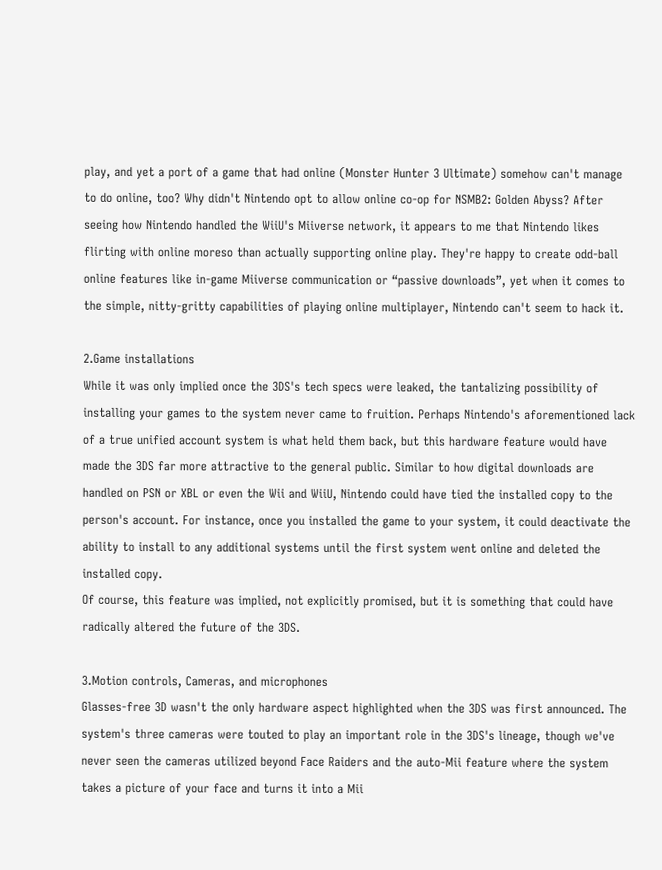play, and yet a port of a game that had online (Monster Hunter 3 Ultimate) somehow can't manage to do online, too? Why didn't Nintendo opt to allow online co-op for NSMB2: Golden Abyss? After seeing how Nintendo handled the WiiU's Miiverse network, it appears to me that Nintendo likes flirting with online moreso than actually supporting online play. They're happy to create odd-ball online features like in-game Miiverse communication or “passive downloads”, yet when it comes to the simple, nitty-gritty capabilities of playing online multiplayer, Nintendo can't seem to hack it.

2.Game installations
While it was only implied once the 3DS's tech specs were leaked, the tantalizing possibility of installing your games to the system never came to fruition. Perhaps Nintendo's aforementioned lack of a true unified account system is what held them back, but this hardware feature would have made the 3DS far more attractive to the general public. Similar to how digital downloads are handled on PSN or XBL or even the Wii and WiiU, Nintendo could have tied the installed copy to the person's account. For instance, once you installed the game to your system, it could deactivate the ability to install to any additional systems until the first system went online and deleted the installed copy.
Of course, this feature was implied, not explicitly promised, but it is something that could have radically altered the future of the 3DS.

3.Motion controls, Cameras, and microphones
Glasses-free 3D wasn't the only hardware aspect highlighted when the 3DS was first announced. The system's three cameras were touted to play an important role in the 3DS's lineage, though we've never seen the cameras utilized beyond Face Raiders and the auto-Mii feature where the system takes a picture of your face and turns it into a Mii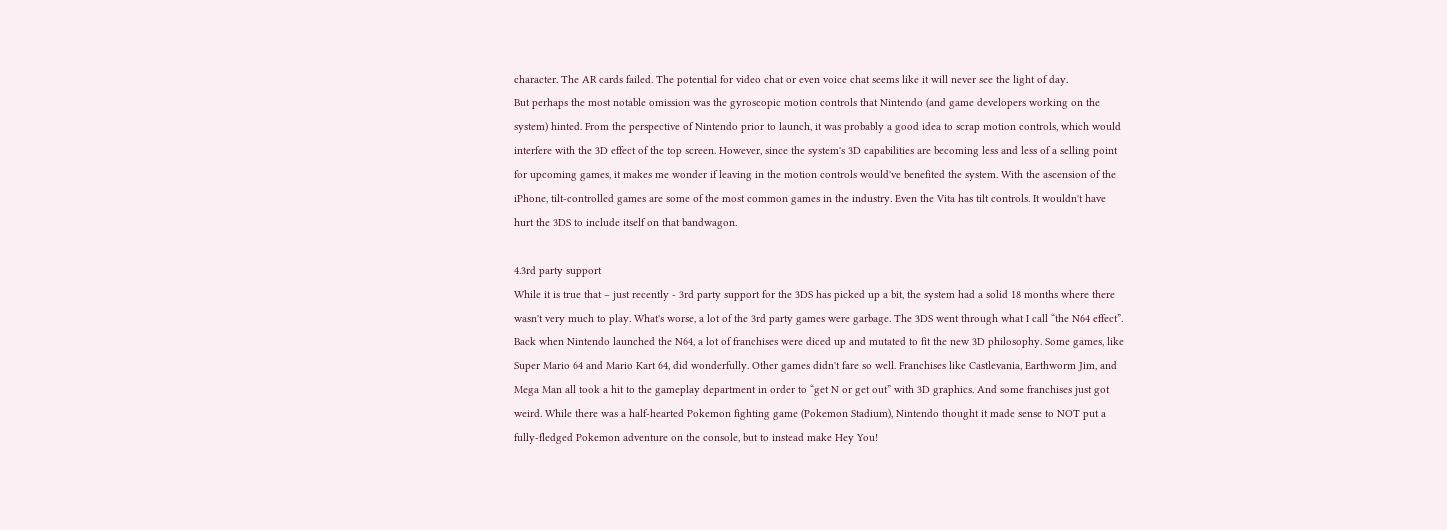character. The AR cards failed. The potential for video chat or even voice chat seems like it will never see the light of day.
But perhaps the most notable omission was the gyroscopic motion controls that Nintendo (and game developers working on the system) hinted. From the perspective of Nintendo prior to launch, it was probably a good idea to scrap motion controls, which would interfere with the 3D effect of the top screen. However, since the system's 3D capabilities are becoming less and less of a selling point for upcoming games, it makes me wonder if leaving in the motion controls would've benefited the system. With the ascension of the iPhone, tilt-controlled games are some of the most common games in the industry. Even the Vita has tilt controls. It wouldn't have hurt the 3DS to include itself on that bandwagon.

4.3rd party support
While it is true that – just recently - 3rd party support for the 3DS has picked up a bit, the system had a solid 18 months where there wasn't very much to play. What's worse, a lot of the 3rd party games were garbage. The 3DS went through what I call “the N64 effect”. Back when Nintendo launched the N64, a lot of franchises were diced up and mutated to fit the new 3D philosophy. Some games, like Super Mario 64 and Mario Kart 64, did wonderfully. Other games didn't fare so well. Franchises like Castlevania, Earthworm Jim, and Mega Man all took a hit to the gameplay department in order to “get N or get out” with 3D graphics. And some franchises just got weird. While there was a half-hearted Pokemon fighting game (Pokemon Stadium), Nintendo thought it made sense to NOT put a fully-fledged Pokemon adventure on the console, but to instead make Hey You!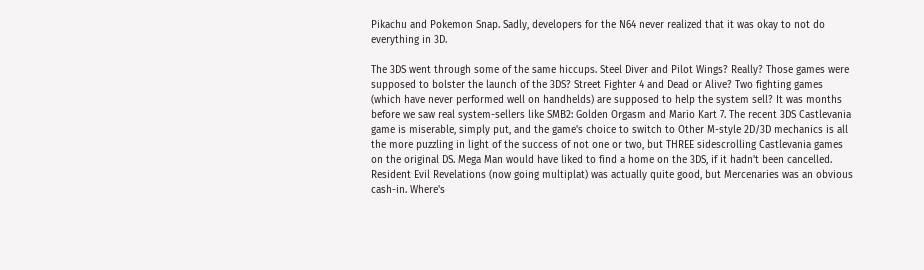Pikachu and Pokemon Snap. Sadly, developers for the N64 never realized that it was okay to not do everything in 3D.

The 3DS went through some of the same hiccups. Steel Diver and Pilot Wings? Really? Those games were supposed to bolster the launch of the 3DS? Street Fighter 4 and Dead or Alive? Two fighting games (which have never performed well on handhelds) are supposed to help the system sell? It was months before we saw real system-sellers like SMB2: Golden Orgasm and Mario Kart 7. The recent 3DS Castlevania game is miserable, simply put, and the game's choice to switch to Other M-style 2D/3D mechanics is all the more puzzling in light of the success of not one or two, but THREE sidescrolling Castlevania games on the original DS. Mega Man would have liked to find a home on the 3DS, if it hadn't been cancelled. Resident Evil Revelations (now going multiplat) was actually quite good, but Mercenaries was an obvious cash-in. Where's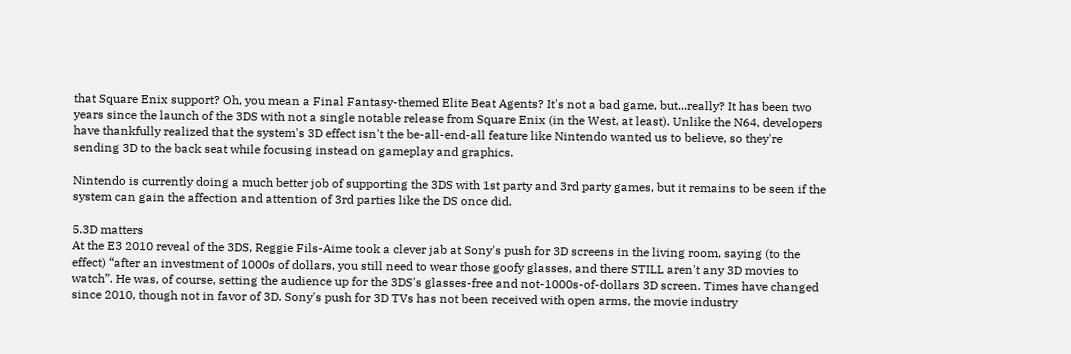that Square Enix support? Oh, you mean a Final Fantasy-themed Elite Beat Agents? It's not a bad game, but...really? It has been two years since the launch of the 3DS with not a single notable release from Square Enix (in the West, at least). Unlike the N64, developers have thankfully realized that the system's 3D effect isn't the be-all-end-all feature like Nintendo wanted us to believe, so they're sending 3D to the back seat while focusing instead on gameplay and graphics.

Nintendo is currently doing a much better job of supporting the 3DS with 1st party and 3rd party games, but it remains to be seen if the system can gain the affection and attention of 3rd parties like the DS once did.

5.3D matters
At the E3 2010 reveal of the 3DS, Reggie Fils-Aime took a clever jab at Sony's push for 3D screens in the living room, saying (to the effect) “after an investment of 1000s of dollars, you still need to wear those goofy glasses, and there STILL aren't any 3D movies to watch”. He was, of course, setting the audience up for the 3DS's glasses-free and not-1000s-of-dollars 3D screen. Times have changed since 2010, though not in favor of 3D. Sony's push for 3D TVs has not been received with open arms, the movie industry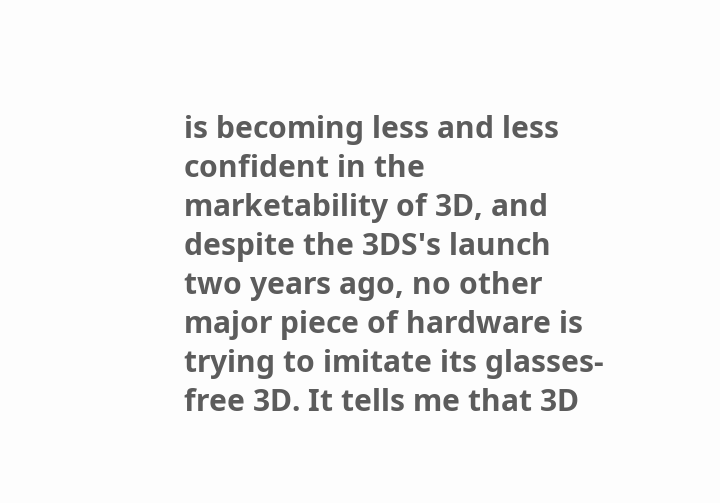is becoming less and less confident in the marketability of 3D, and despite the 3DS's launch two years ago, no other major piece of hardware is trying to imitate its glasses-free 3D. It tells me that 3D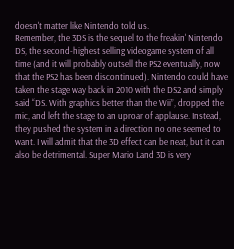doesn't matter like Nintendo told us.
Remember, the 3DS is the sequel to the freakin' Nintendo DS, the second-highest selling videogame system of all time (and it will probably outsell the PS2 eventually, now that the PS2 has been discontinued). Nintendo could have taken the stage way back in 2010 with the DS2 and simply said “DS. With graphics better than the Wii”, dropped the mic, and left the stage to an uproar of applause. Instead, they pushed the system in a direction no one seemed to want. I will admit that the 3D effect can be neat, but it can also be detrimental. Super Mario Land 3D is very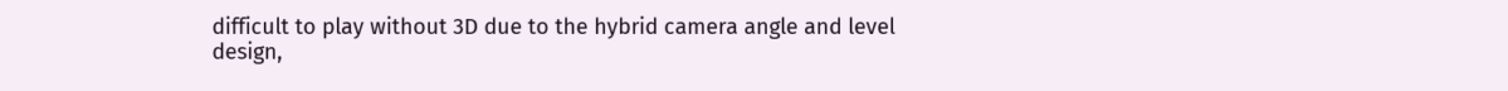difficult to play without 3D due to the hybrid camera angle and level design,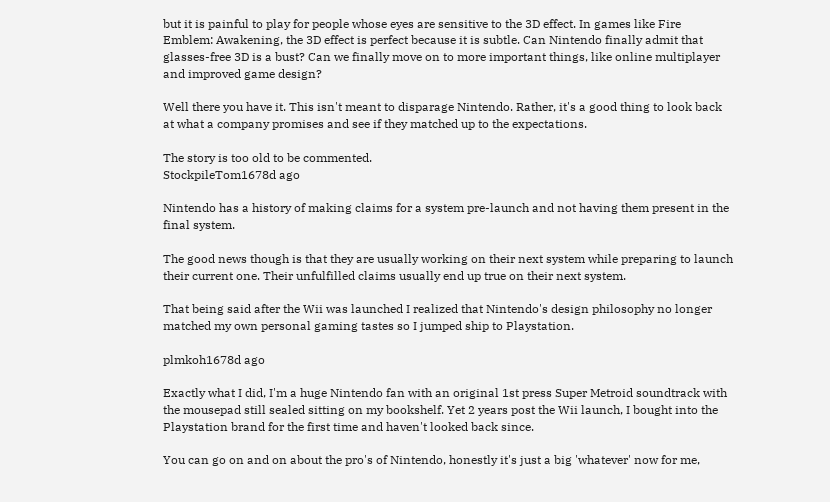but it is painful to play for people whose eyes are sensitive to the 3D effect. In games like Fire Emblem: Awakening, the 3D effect is perfect because it is subtle. Can Nintendo finally admit that glasses-free 3D is a bust? Can we finally move on to more important things, like online multiplayer and improved game design?

Well there you have it. This isn't meant to disparage Nintendo. Rather, it's a good thing to look back at what a company promises and see if they matched up to the expectations.

The story is too old to be commented.
StockpileTom1678d ago

Nintendo has a history of making claims for a system pre-launch and not having them present in the final system.

The good news though is that they are usually working on their next system while preparing to launch their current one. Their unfulfilled claims usually end up true on their next system.

That being said after the Wii was launched I realized that Nintendo's design philosophy no longer matched my own personal gaming tastes so I jumped ship to Playstation.

plmkoh1678d ago

Exactly what I did, I'm a huge Nintendo fan with an original 1st press Super Metroid soundtrack with the mousepad still sealed sitting on my bookshelf. Yet 2 years post the Wii launch, I bought into the Playstation brand for the first time and haven't looked back since.

You can go on and on about the pro's of Nintendo, honestly it's just a big 'whatever' now for me,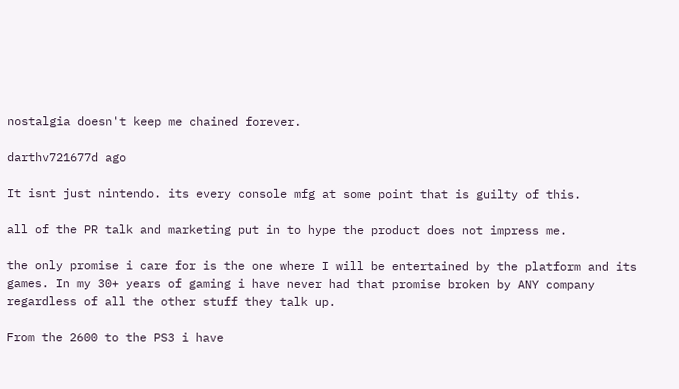nostalgia doesn't keep me chained forever.

darthv721677d ago

It isnt just nintendo. its every console mfg at some point that is guilty of this.

all of the PR talk and marketing put in to hype the product does not impress me.

the only promise i care for is the one where I will be entertained by the platform and its games. In my 30+ years of gaming i have never had that promise broken by ANY company regardless of all the other stuff they talk up.

From the 2600 to the PS3 i have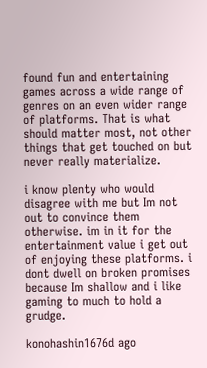found fun and entertaining games across a wide range of genres on an even wider range of platforms. That is what should matter most, not other things that get touched on but never really materialize.

i know plenty who would disagree with me but Im not out to convince them otherwise. im in it for the entertainment value i get out of enjoying these platforms. i dont dwell on broken promises because Im shallow and i like gaming to much to hold a grudge.

konohashin1676d ago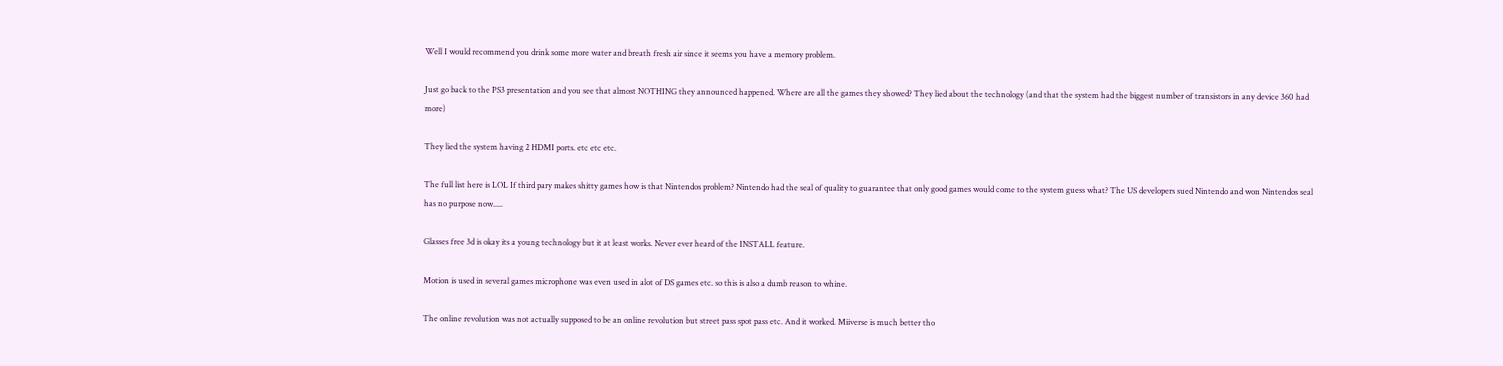Well I would recommend you drink some more water and breath fresh air since it seems you have a memory problem.

Just go back to the PS3 presentation and you see that almost NOTHING they announced happened. Where are all the games they showed? They lied about the technology (and that the system had the biggest number of transistors in any device 360 had more)

They lied the system having 2 HDMI ports. etc etc etc.

The full list here is LOL If third pary makes shitty games how is that Nintendos problem? Nintendo had the seal of quality to guarantee that only good games would come to the system guess what? The US developers sued Nintendo and won Nintendos seal has no purpose now.....

Glasses free 3d is okay its a young technology but it at least works. Never ever heard of the INSTALL feature.

Motion is used in several games microphone was even used in alot of DS games etc. so this is also a dumb reason to whine.

The online revolution was not actually supposed to be an online revolution but street pass spot pass etc. And it worked. Miiverse is much better tho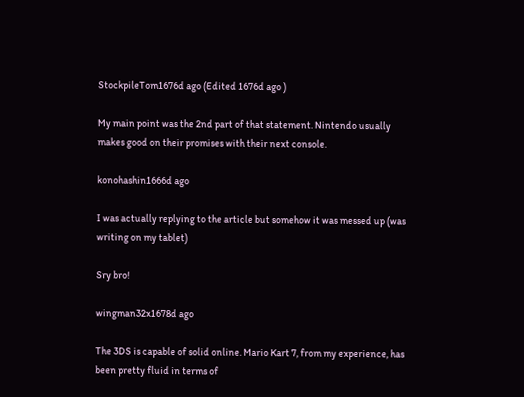StockpileTom1676d ago (Edited 1676d ago )

My main point was the 2nd part of that statement. Nintendo usually makes good on their promises with their next console.

konohashin1666d ago

I was actually replying to the article but somehow it was messed up (was writing on my tablet)

Sry bro!

wingman32x1678d ago

The 3DS is capable of solid online. Mario Kart 7, from my experience, has been pretty fluid in terms of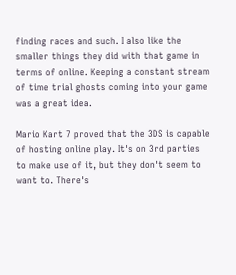finding races and such. I also like the smaller things they did with that game in terms of online. Keeping a constant stream of time trial ghosts coming into your game was a great idea.

Mario Kart 7 proved that the 3DS is capable of hosting online play. It's on 3rd parties to make use of it, but they don't seem to want to. There's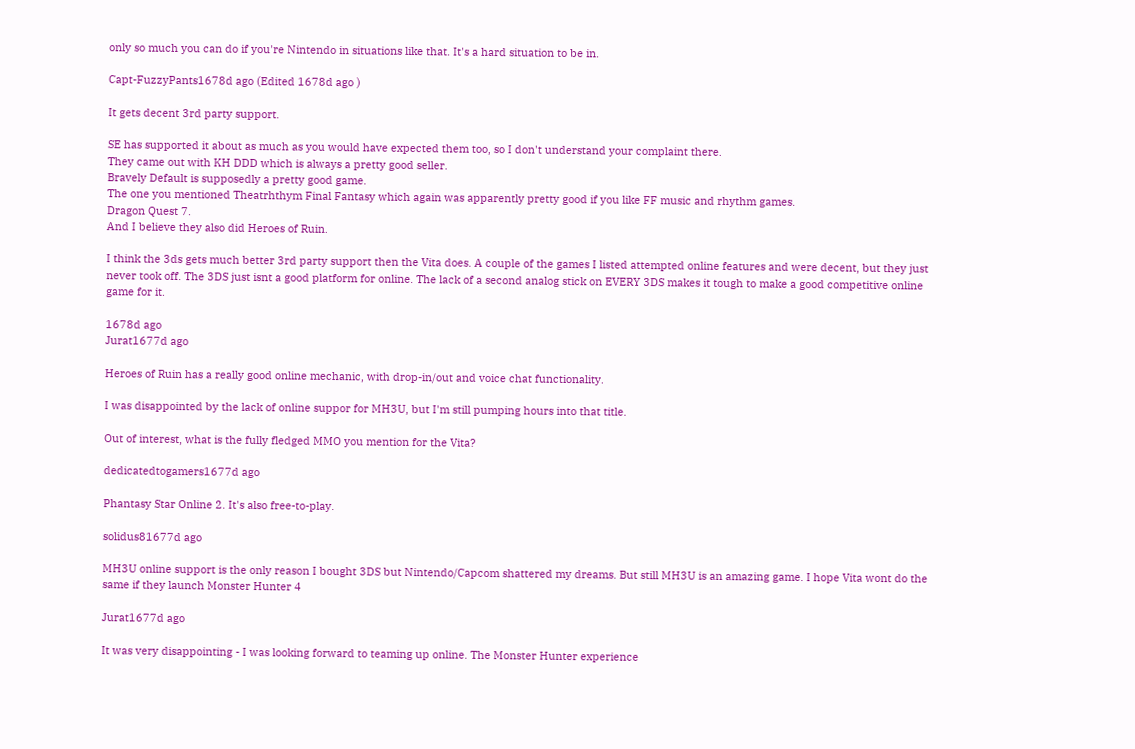only so much you can do if you're Nintendo in situations like that. It's a hard situation to be in.

Capt-FuzzyPants1678d ago (Edited 1678d ago )

It gets decent 3rd party support.

SE has supported it about as much as you would have expected them too, so I don't understand your complaint there.
They came out with KH DDD which is always a pretty good seller.
Bravely Default is supposedly a pretty good game.
The one you mentioned Theatrhthym Final Fantasy which again was apparently pretty good if you like FF music and rhythm games.
Dragon Quest 7.
And I believe they also did Heroes of Ruin.

I think the 3ds gets much better 3rd party support then the Vita does. A couple of the games I listed attempted online features and were decent, but they just never took off. The 3DS just isnt a good platform for online. The lack of a second analog stick on EVERY 3DS makes it tough to make a good competitive online game for it.

1678d ago
Jurat1677d ago

Heroes of Ruin has a really good online mechanic, with drop-in/out and voice chat functionality.

I was disappointed by the lack of online suppor for MH3U, but I'm still pumping hours into that title.

Out of interest, what is the fully fledged MMO you mention for the Vita?

dedicatedtogamers1677d ago

Phantasy Star Online 2. It's also free-to-play.

solidus81677d ago

MH3U online support is the only reason I bought 3DS but Nintendo/Capcom shattered my dreams. But still MH3U is an amazing game. I hope Vita wont do the same if they launch Monster Hunter 4

Jurat1677d ago

It was very disappointing - I was looking forward to teaming up online. The Monster Hunter experience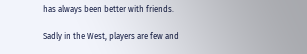has always been better with friends.

Sadly in the West, players are few and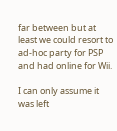far between but at least we could resort to ad-hoc party for PSP and had online for Wii.

I can only assume it was left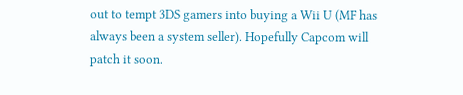out to tempt 3DS gamers into buying a Wii U (MF has always been a system seller). Hopefully Capcom will patch it soon.